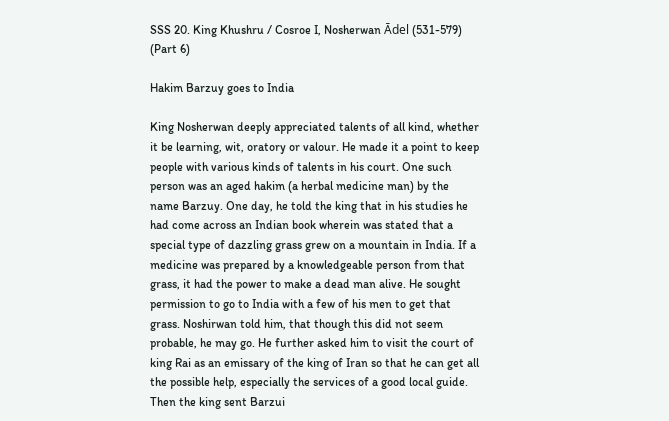SSS 20. King Khushru / Cosroe I, Nosherwan Ādel (531-579) (Part 6)

Hakim Barzuy goes to India

King Nosherwan deeply appreciated talents of all kind, whether it be learning, wit, oratory or valour. He made it a point to keep people with various kinds of talents in his court. One such person was an aged hakim (a herbal medicine man) by the name Barzuy. One day, he told the king that in his studies he had come across an Indian book wherein was stated that a special type of dazzling grass grew on a mountain in India. If a medicine was prepared by a knowledgeable person from that grass, it had the power to make a dead man alive. He sought permission to go to India with a few of his men to get that grass. Noshirwan told him, that though this did not seem probable, he may go. He further asked him to visit the court of king Rai as an emissary of the king of Iran so that he can get all the possible help, especially the services of a good local guide. Then the king sent Barzui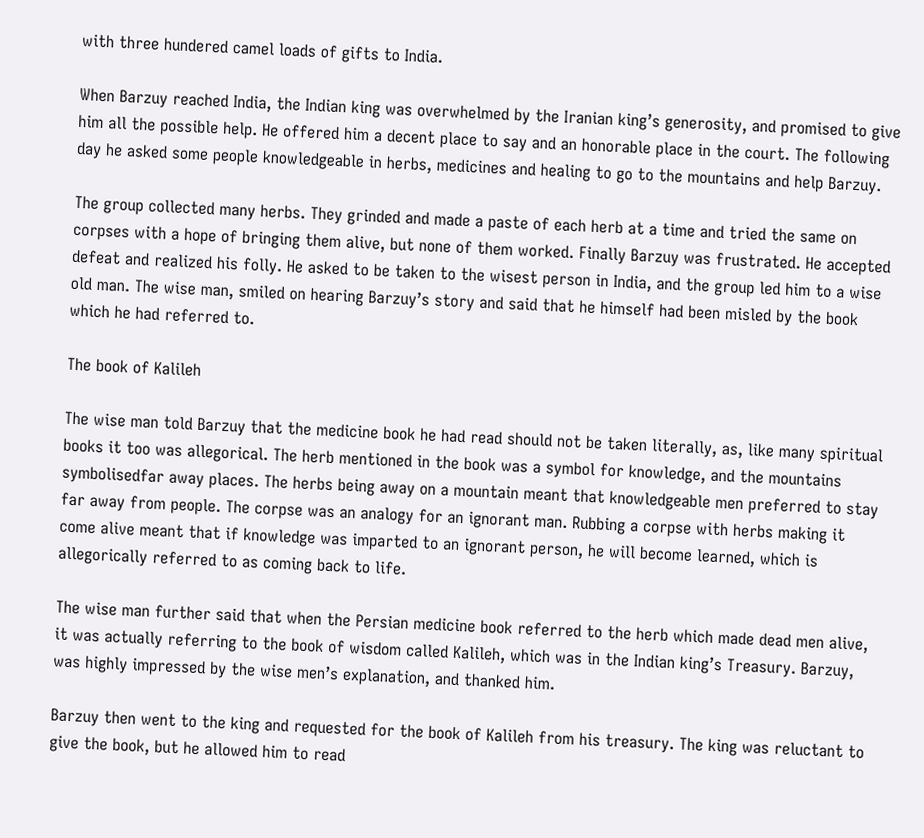with three hundered camel loads of gifts to India.

When Barzuy reached India, the Indian king was overwhelmed by the Iranian king’s generosity, and promised to give him all the possible help. He offered him a decent place to say and an honorable place in the court. The following day he asked some people knowledgeable in herbs, medicines and healing to go to the mountains and help Barzuy.

The group collected many herbs. They grinded and made a paste of each herb at a time and tried the same on corpses with a hope of bringing them alive, but none of them worked. Finally Barzuy was frustrated. He accepted defeat and realized his folly. He asked to be taken to the wisest person in India, and the group led him to a wise old man. The wise man, smiled on hearing Barzuy’s story and said that he himself had been misled by the book which he had referred to.

The book of Kalileh

The wise man told Barzuy that the medicine book he had read should not be taken literally, as, like many spiritual books it too was allegorical. The herb mentioned in the book was a symbol for knowledge, and the mountains symbolisedfar away places. The herbs being away on a mountain meant that knowledgeable men preferred to stay far away from people. The corpse was an analogy for an ignorant man. Rubbing a corpse with herbs making it come alive meant that if knowledge was imparted to an ignorant person, he will become learned, which is allegorically referred to as coming back to life.

The wise man further said that when the Persian medicine book referred to the herb which made dead men alive, it was actually referring to the book of wisdom called Kalileh, which was in the Indian king’s Treasury. Barzuy, was highly impressed by the wise men’s explanation, and thanked him.

Barzuy then went to the king and requested for the book of Kalileh from his treasury. The king was reluctant to give the book, but he allowed him to read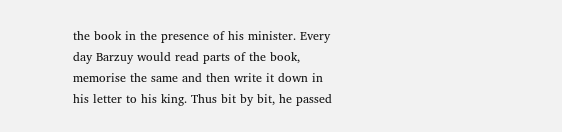the book in the presence of his minister. Every day Barzuy would read parts of the book, memorise the same and then write it down in his letter to his king. Thus bit by bit, he passed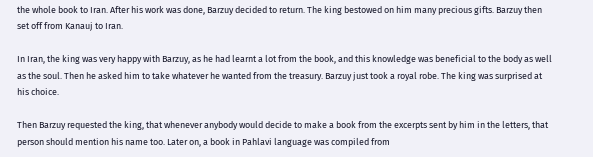the whole book to Iran. After his work was done, Barzuy decided to return. The king bestowed on him many precious gifts. Barzuy then set off from Kanauj to Iran.

In Iran, the king was very happy with Barzuy, as he had learnt a lot from the book, and this knowledge was beneficial to the body as well as the soul. Then he asked him to take whatever he wanted from the treasury. Barzuy just took a royal robe. The king was surprised at his choice.

Then Barzuy requested the king, that whenever anybody would decide to make a book from the excerpts sent by him in the letters, that person should mention his name too. Later on, a book in Pahlavi language was compiled from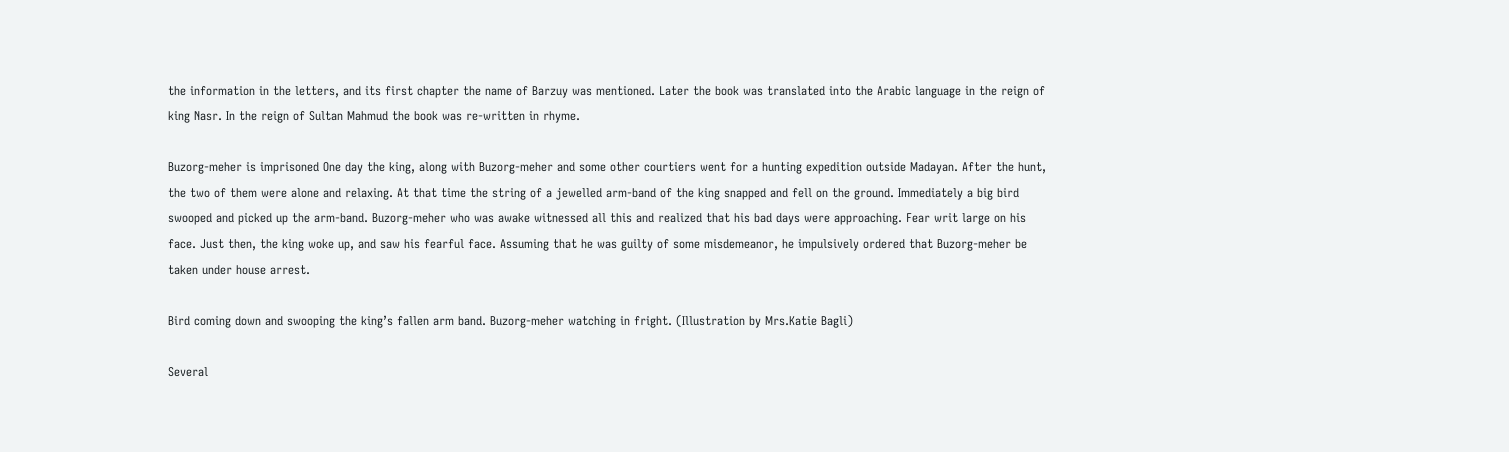the information in the letters, and its first chapter the name of Barzuy was mentioned. Later the book was translated into the Arabic language in the reign of king Nasr. In the reign of Sultan Mahmud the book was re-written in rhyme.

Buzorg-meher is imprisoned One day the king, along with Buzorg-meher and some other courtiers went for a hunting expedition outside Madayan. After the hunt, the two of them were alone and relaxing. At that time the string of a jewelled arm-band of the king snapped and fell on the ground. Immediately a big bird swooped and picked up the arm-band. Buzorg-meher who was awake witnessed all this and realized that his bad days were approaching. Fear writ large on his face. Just then, the king woke up, and saw his fearful face. Assuming that he was guilty of some misdemeanor, he impulsively ordered that Buzorg-meher be taken under house arrest.

Bird coming down and swooping the king’s fallen arm band. Buzorg-meher watching in fright. (Illustration by Mrs.Katie Bagli)

Several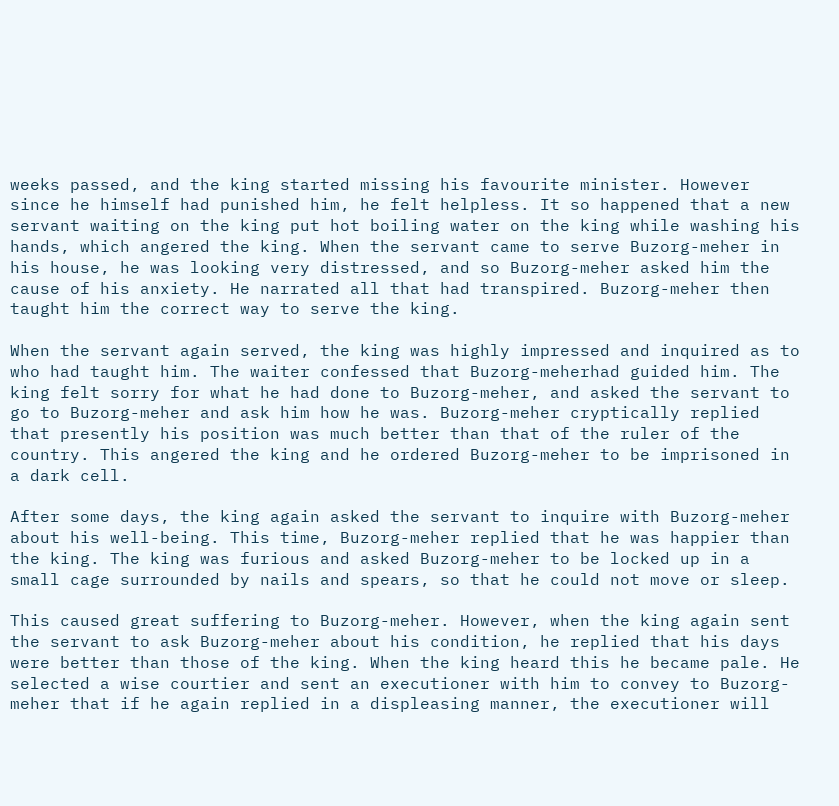weeks passed, and the king started missing his favourite minister. However since he himself had punished him, he felt helpless. It so happened that a new servant waiting on the king put hot boiling water on the king while washing his hands, which angered the king. When the servant came to serve Buzorg-meher in his house, he was looking very distressed, and so Buzorg-meher asked him the cause of his anxiety. He narrated all that had transpired. Buzorg-meher then taught him the correct way to serve the king.

When the servant again served, the king was highly impressed and inquired as to who had taught him. The waiter confessed that Buzorg-meherhad guided him. The king felt sorry for what he had done to Buzorg-meher, and asked the servant to go to Buzorg-meher and ask him how he was. Buzorg-meher cryptically replied that presently his position was much better than that of the ruler of the country. This angered the king and he ordered Buzorg-meher to be imprisoned in a dark cell.

After some days, the king again asked the servant to inquire with Buzorg-meher about his well-being. This time, Buzorg-meher replied that he was happier than the king. The king was furious and asked Buzorg-meher to be locked up in a small cage surrounded by nails and spears, so that he could not move or sleep.

This caused great suffering to Buzorg-meher. However, when the king again sent the servant to ask Buzorg-meher about his condition, he replied that his days were better than those of the king. When the king heard this he became pale. He selected a wise courtier and sent an executioner with him to convey to Buzorg-meher that if he again replied in a displeasing manner, the executioner will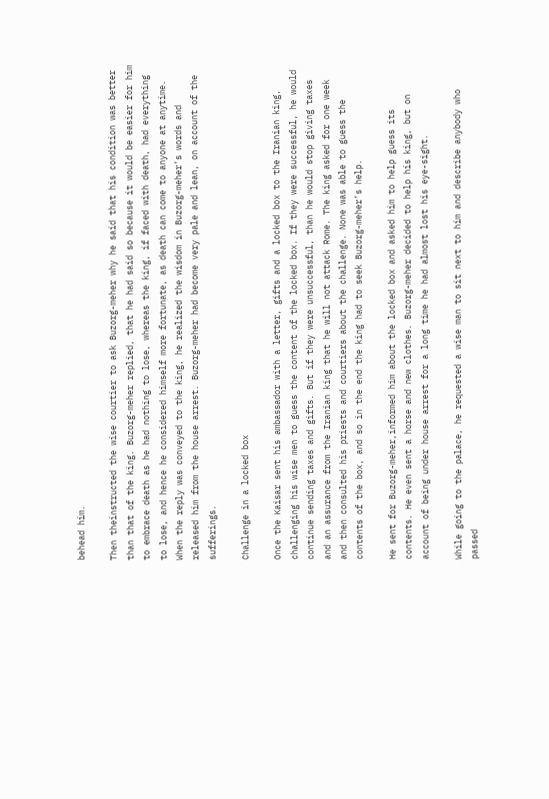behead him.

Then theinstructed the wise courtier to ask Buzorg-meher why he said that his condition was better than that of the king. Buzorg-meher replied, that he had said so because it would be easier for him to embrace death as he had nothing to lose, whereas the king, if faced with death, had everything to lose, and hence he considered himself more fortunate, as death can come to anyone at anytime. When the reply was conveyed to the king, he realized the wisdom in Buzorg-meher’s words and released him from the house arrest. Buzorg-meher had become very pale and lean, on account of the sufferings.

Challenge in a locked box

Once the Kaisar sent his ambassador with a letter, gifts and a locked box to the Iranian king, challenging his wise men to guess the content of the locked box. If they were successful, he would continue sending taxes and gifts. But if they were unsuccessful, than he would stop giving taxes and an assurance from the Iranian king that he will not attack Rome. The king asked for one week and then consulted his priests and courtiers about the challenge. None was able to guess the contents of the box, and so in the end the king had to seek Buzorg-meher’s help.

He sent for Buzorg-meher,informed him about the locked box and asked him to help guess its contents. He even sent a horse and new clothes. Buzorg-meher decided to help his king, but on account of being under house arrest for a long time he had almost lost his eye-sight.

While going to the palace, he requested a wise man to sit next to him and describe anybody who passed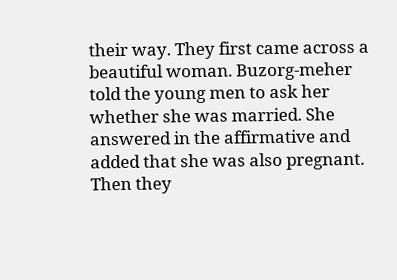their way. They first came across a beautiful woman. Buzorg-meher told the young men to ask her whether she was married. She answered in the affirmative and added that she was also pregnant. Then they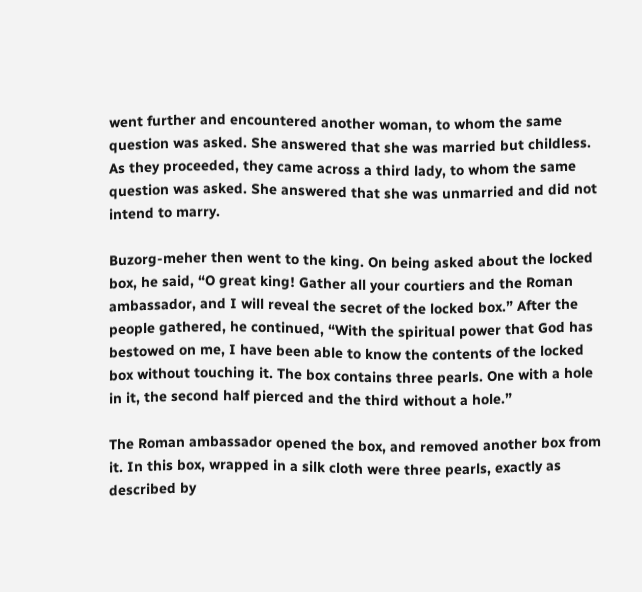went further and encountered another woman, to whom the same question was asked. She answered that she was married but childless. As they proceeded, they came across a third lady, to whom the same question was asked. She answered that she was unmarried and did not intend to marry.

Buzorg-meher then went to the king. On being asked about the locked box, he said, “O great king! Gather all your courtiers and the Roman ambassador, and I will reveal the secret of the locked box.” After the people gathered, he continued, “With the spiritual power that God has bestowed on me, I have been able to know the contents of the locked box without touching it. The box contains three pearls. One with a hole in it, the second half pierced and the third without a hole.”

The Roman ambassador opened the box, and removed another box from it. In this box, wrapped in a silk cloth were three pearls, exactly as described by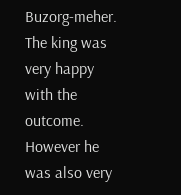Buzorg-meher. The king was very happy with the outcome. However he was also very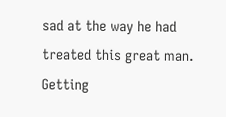sad at the way he had treated this great man. Getting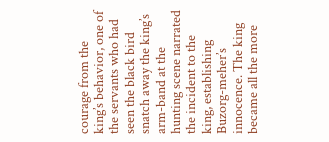courage from the king’s behavior, one of the servants who had seen the black bird snatch away the king’s arm-band at the hunting scene narrated the incident to the king, establishing Buzorg-meher’s innocence. The king became all the more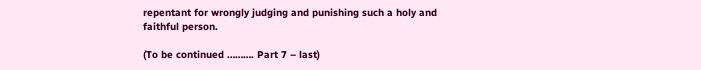repentant for wrongly judging and punishing such a holy and faithful person.

(To be continued ………. Part 7 – last)